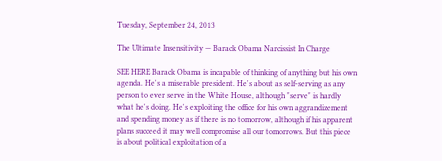Tuesday, September 24, 2013

The Ultimate Insensitivity — Barack Obama Narcissist In Charge

SEE HERE Barack Obama is incapable of thinking of anything but his own agenda. He's a miserable president. He's about as self-serving as any person to ever serve in the White House, although "serve" is hardly what he's doing. He's exploiting the office for his own aggrandizement and spending money as if there is no tomorrow, although if his apparent plans succeed it may well compromise all our tomorrows. But this piece is about political exploitation of a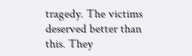tragedy. The victims deserved better than this. They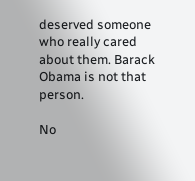deserved someone who really cared about them. Barack Obama is not that person.

No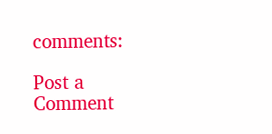comments:

Post a Comment